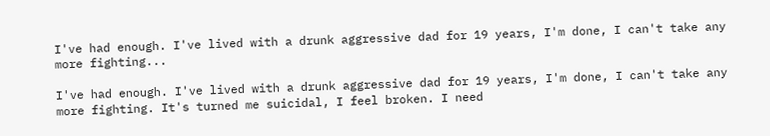I've had enough. I've lived with a drunk aggressive dad for 19 years, I'm done, I can't take any more fighting...

I've had enough. I've lived with a drunk aggressive dad for 19 years, I'm done, I can't take any more fighting. It's turned me suicidal, I feel broken. I need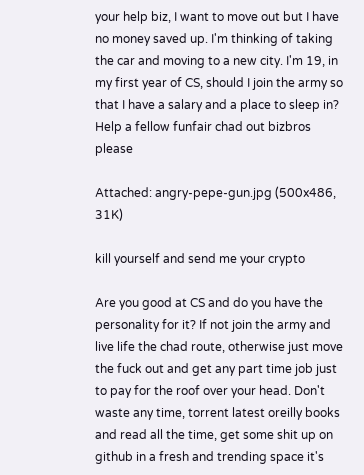your help biz, I want to move out but I have no money saved up. I'm thinking of taking the car and moving to a new city. I'm 19, in my first year of CS, should I join the army so that I have a salary and a place to sleep in? Help a fellow funfair chad out bizbros please

Attached: angry-pepe-gun.jpg (500x486, 31K)

kill yourself and send me your crypto

Are you good at CS and do you have the personality for it? If not join the army and live life the chad route, otherwise just move the fuck out and get any part time job just to pay for the roof over your head. Don't waste any time, torrent latest oreilly books and read all the time, get some shit up on github in a fresh and trending space it's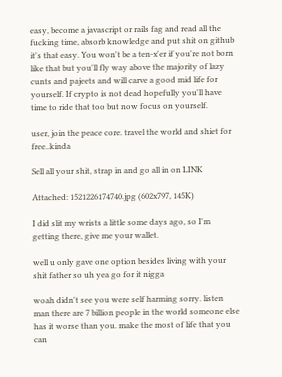easy, become a javascript or rails fag and read all the fucking time, absorb knowledge and put shit on github it's that easy. You won't be a ten-x'er if you're not born like that but you'll fly way above the majority of lazy cunts and pajeets and will carve a good mid life for yourself. If crypto is not dead hopefully you'll have time to ride that too but now focus on yourself.

user, join the peace core. travel the world and shiet for free..kinda

Sell all your shit, strap in and go all in on LINK

Attached: 1521226174740.jpg (602x797, 145K)

I did slit my wrists a little some days ago, so I'm getting there, give me your wallet.

well u only gave one option besides living with your shit father so uh yea go for it nigga

woah didn't see you were self harming sorry. listen man there are 7 billion people in the world someone else has it worse than you. make the most of life that you can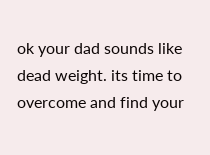ok your dad sounds like dead weight. its time to overcome and find your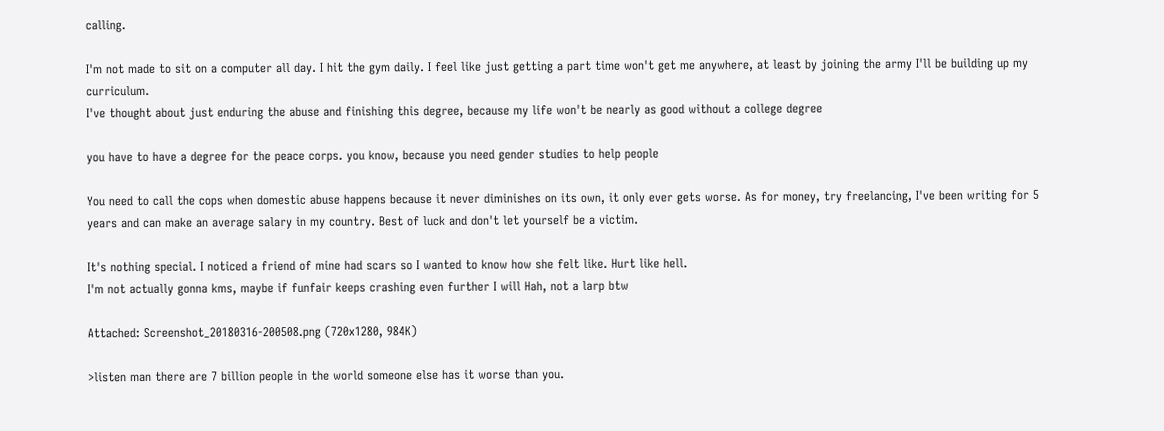calling.

I'm not made to sit on a computer all day. I hit the gym daily. I feel like just getting a part time won't get me anywhere, at least by joining the army I'll be building up my curriculum.
I've thought about just enduring the abuse and finishing this degree, because my life won't be nearly as good without a college degree

you have to have a degree for the peace corps. you know, because you need gender studies to help people

You need to call the cops when domestic abuse happens because it never diminishes on its own, it only ever gets worse. As for money, try freelancing, I've been writing for 5 years and can make an average salary in my country. Best of luck and don't let yourself be a victim.

It's nothing special. I noticed a friend of mine had scars so I wanted to know how she felt like. Hurt like hell.
I'm not actually gonna kms, maybe if funfair keeps crashing even further I will Hah, not a larp btw

Attached: Screenshot_20180316-200508.png (720x1280, 984K)

>listen man there are 7 billion people in the world someone else has it worse than you.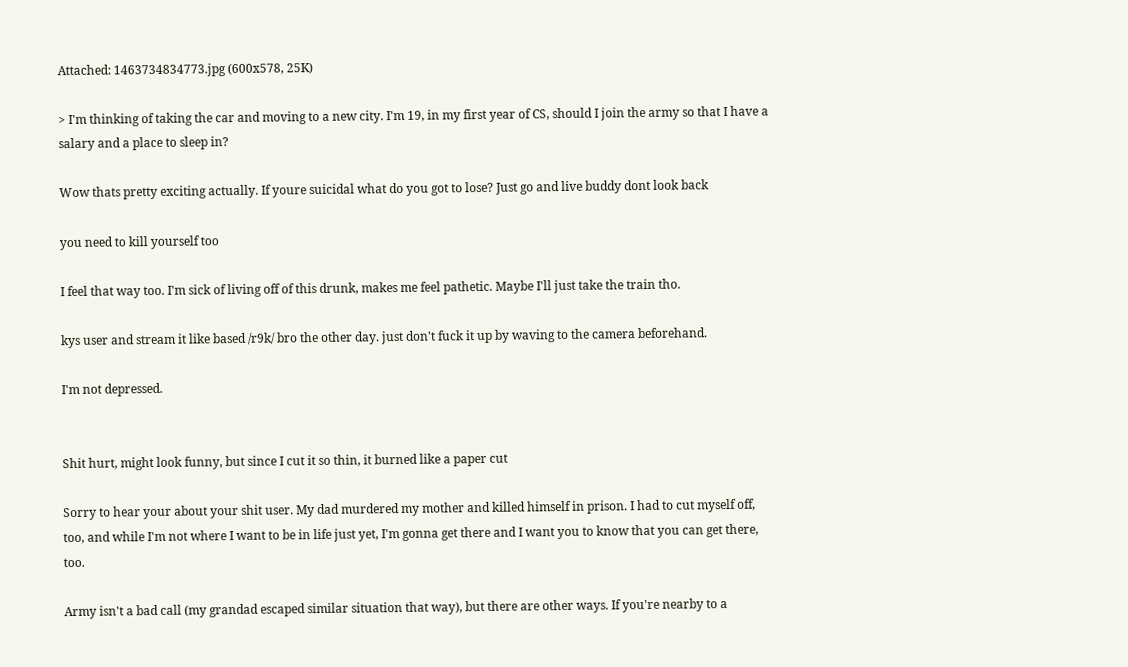Attached: 1463734834773.jpg (600x578, 25K)

> I'm thinking of taking the car and moving to a new city. I'm 19, in my first year of CS, should I join the army so that I have a salary and a place to sleep in?

Wow thats pretty exciting actually. If youre suicidal what do you got to lose? Just go and live buddy dont look back

you need to kill yourself too

I feel that way too. I'm sick of living off of this drunk, makes me feel pathetic. Maybe I'll just take the train tho.

kys user and stream it like based /r9k/ bro the other day. just don't fuck it up by waving to the camera beforehand.

I'm not depressed.


Shit hurt, might look funny, but since I cut it so thin, it burned like a paper cut

Sorry to hear your about your shit user. My dad murdered my mother and killed himself in prison. I had to cut myself off, too, and while I'm not where I want to be in life just yet, I'm gonna get there and I want you to know that you can get there, too.

Army isn't a bad call (my grandad escaped similar situation that way), but there are other ways. If you're nearby to a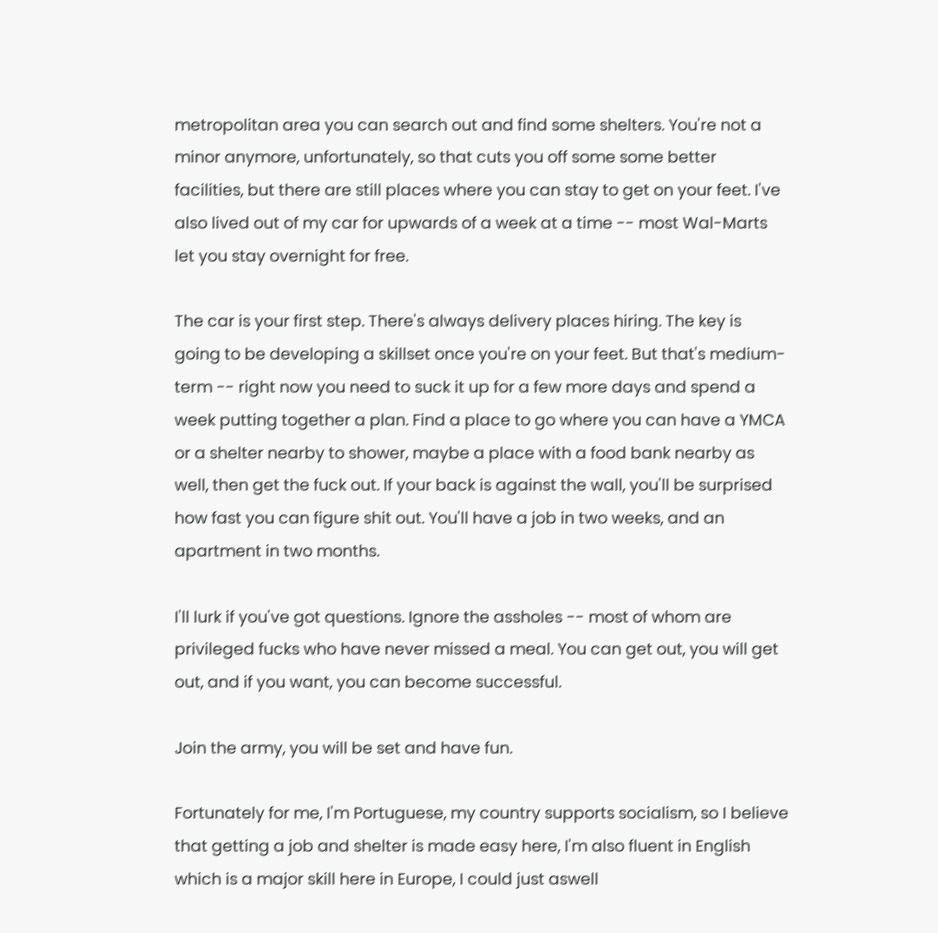metropolitan area you can search out and find some shelters. You're not a minor anymore, unfortunately, so that cuts you off some some better facilities, but there are still places where you can stay to get on your feet. I've also lived out of my car for upwards of a week at a time -- most Wal-Marts let you stay overnight for free.

The car is your first step. There's always delivery places hiring. The key is going to be developing a skillset once you're on your feet. But that's medium-term -- right now you need to suck it up for a few more days and spend a week putting together a plan. Find a place to go where you can have a YMCA or a shelter nearby to shower, maybe a place with a food bank nearby as well, then get the fuck out. If your back is against the wall, you'll be surprised how fast you can figure shit out. You'll have a job in two weeks, and an apartment in two months.

I'll lurk if you've got questions. Ignore the assholes -- most of whom are privileged fucks who have never missed a meal. You can get out, you will get out, and if you want, you can become successful.

Join the army, you will be set and have fun.

Fortunately for me, I'm Portuguese, my country supports socialism, so I believe that getting a job and shelter is made easy here, I'm also fluent in English which is a major skill here in Europe, I could just aswell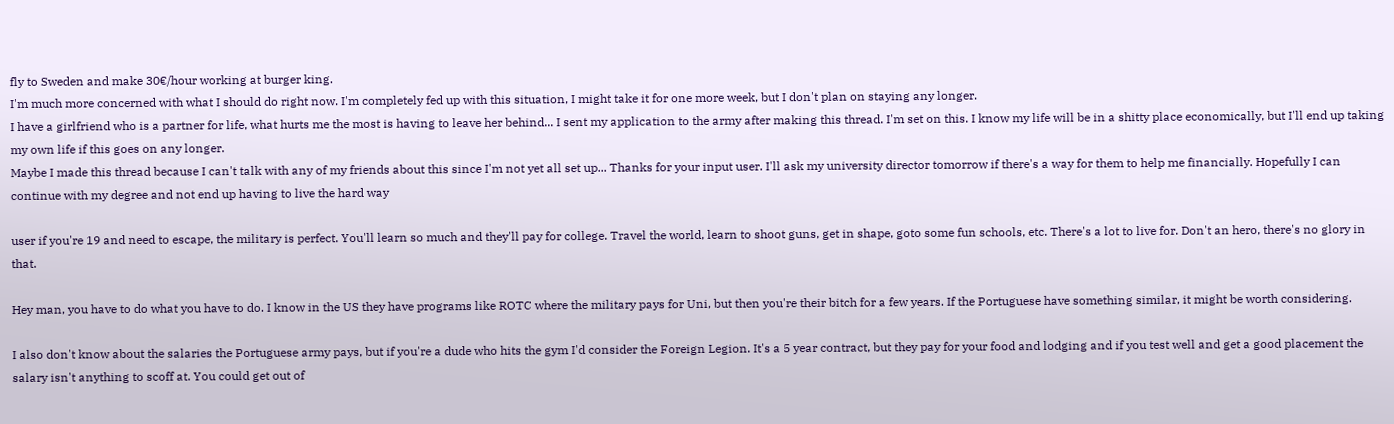fly to Sweden and make 30€/hour working at burger king.
I'm much more concerned with what I should do right now. I'm completely fed up with this situation, I might take it for one more week, but I don't plan on staying any longer.
I have a girlfriend who is a partner for life, what hurts me the most is having to leave her behind... I sent my application to the army after making this thread. I'm set on this. I know my life will be in a shitty place economically, but I'll end up taking my own life if this goes on any longer.
Maybe I made this thread because I can't talk with any of my friends about this since I'm not yet all set up... Thanks for your input user. I'll ask my university director tomorrow if there's a way for them to help me financially. Hopefully I can continue with my degree and not end up having to live the hard way

user if you're 19 and need to escape, the military is perfect. You'll learn so much and they'll pay for college. Travel the world, learn to shoot guns, get in shape, goto some fun schools, etc. There's a lot to live for. Don't an hero, there's no glory in that.

Hey man, you have to do what you have to do. I know in the US they have programs like ROTC where the military pays for Uni, but then you're their bitch for a few years. If the Portuguese have something similar, it might be worth considering.

I also don't know about the salaries the Portuguese army pays, but if you're a dude who hits the gym I'd consider the Foreign Legion. It's a 5 year contract, but they pay for your food and lodging and if you test well and get a good placement the salary isn't anything to scoff at. You could get out of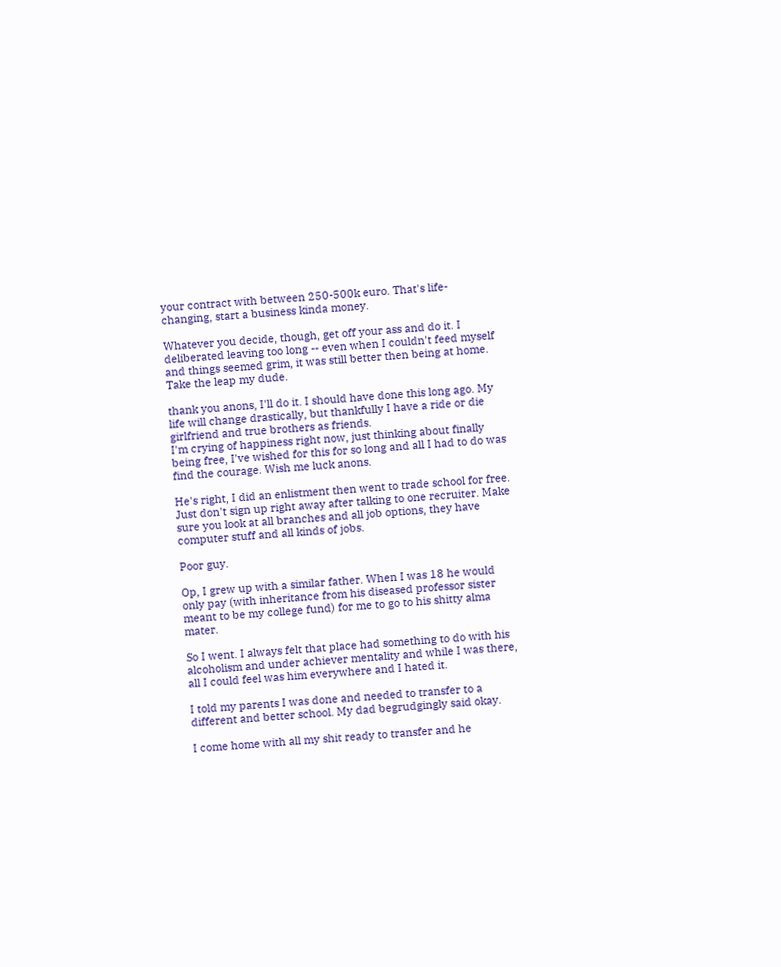your contract with between 250-500k euro. That's life-changing, start a business kinda money.

Whatever you decide, though, get off your ass and do it. I deliberated leaving too long -- even when I couldn't feed myself and things seemed grim, it was still better then being at home. Take the leap my dude.

thank you anons, I'll do it. I should have done this long ago. My life will change drastically, but thankfully I have a ride or die girlfriend and true brothers as friends.
I'm crying of happiness right now, just thinking about finally being free, I've wished for this for so long and all I had to do was find the courage. Wish me luck anons.

He's right, I did an enlistment then went to trade school for free.
Just don't sign up right away after talking to one recruiter. Make sure you look at all branches and all job options, they have computer stuff and all kinds of jobs.

Poor guy.

Op, I grew up with a similar father. When I was 18 he would only pay (with inheritance from his diseased professor sister meant to be my college fund) for me to go to his shitty alma mater.

So I went. I always felt that place had something to do with his alcoholism and under achiever mentality and while I was there, all I could feel was him everywhere and I hated it.

I told my parents I was done and needed to transfer to a different and better school. My dad begrudgingly said okay.

I come home with all my shit ready to transfer and he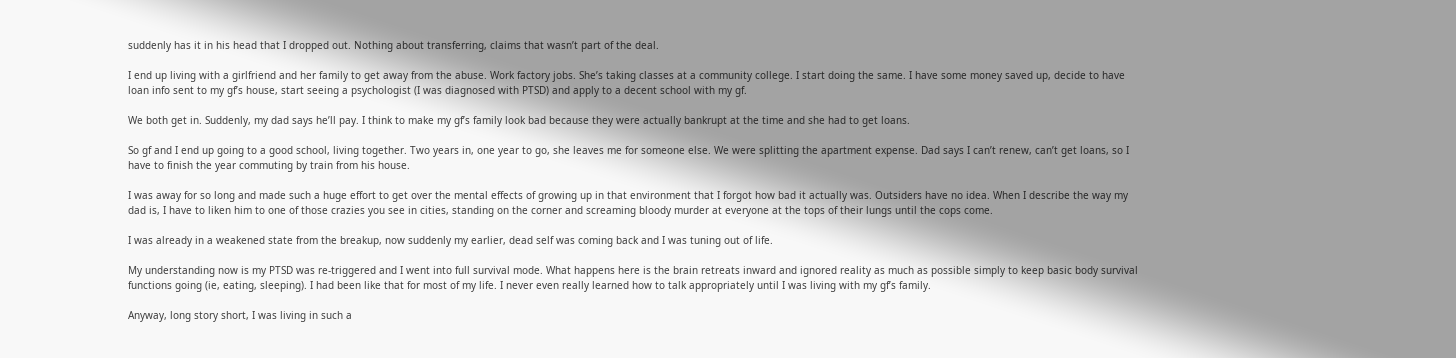suddenly has it in his head that I dropped out. Nothing about transferring, claims that wasn’t part of the deal.

I end up living with a girlfriend and her family to get away from the abuse. Work factory jobs. She’s taking classes at a community college. I start doing the same. I have some money saved up, decide to have loan info sent to my gf’s house, start seeing a psychologist (I was diagnosed with PTSD) and apply to a decent school with my gf.

We both get in. Suddenly, my dad says he’ll pay. I think to make my gf’s family look bad because they were actually bankrupt at the time and she had to get loans.

So gf and I end up going to a good school, living together. Two years in, one year to go, she leaves me for someone else. We were splitting the apartment expense. Dad says I can’t renew, can’t get loans, so I have to finish the year commuting by train from his house.

I was away for so long and made such a huge effort to get over the mental effects of growing up in that environment that I forgot how bad it actually was. Outsiders have no idea. When I describe the way my dad is, I have to liken him to one of those crazies you see in cities, standing on the corner and screaming bloody murder at everyone at the tops of their lungs until the cops come.

I was already in a weakened state from the breakup, now suddenly my earlier, dead self was coming back and I was tuning out of life.

My understanding now is my PTSD was re-triggered and I went into full survival mode. What happens here is the brain retreats inward and ignored reality as much as possible simply to keep basic body survival functions going (ie, eating, sleeping). I had been like that for most of my life. I never even really learned how to talk appropriately until I was living with my gf’s family.

Anyway, long story short, I was living in such a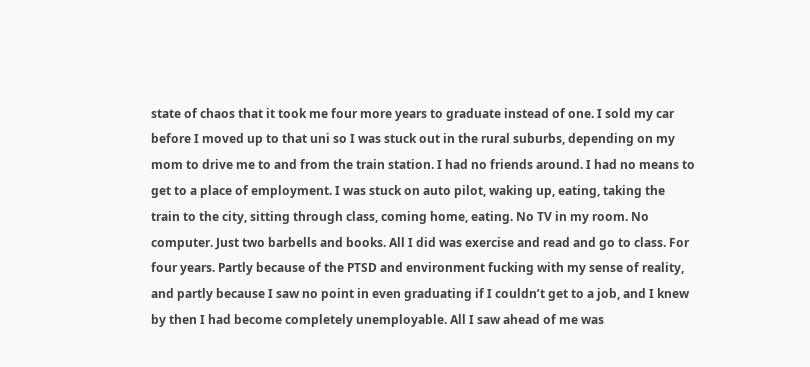state of chaos that it took me four more years to graduate instead of one. I sold my car before I moved up to that uni so I was stuck out in the rural suburbs, depending on my mom to drive me to and from the train station. I had no friends around. I had no means to get to a place of employment. I was stuck on auto pilot, waking up, eating, taking the train to the city, sitting through class, coming home, eating. No TV in my room. No computer. Just two barbells and books. All I did was exercise and read and go to class. For four years. Partly because of the PTSD and environment fucking with my sense of reality, and partly because I saw no point in even graduating if I couldn’t get to a job, and I knew by then I had become completely unemployable. All I saw ahead of me was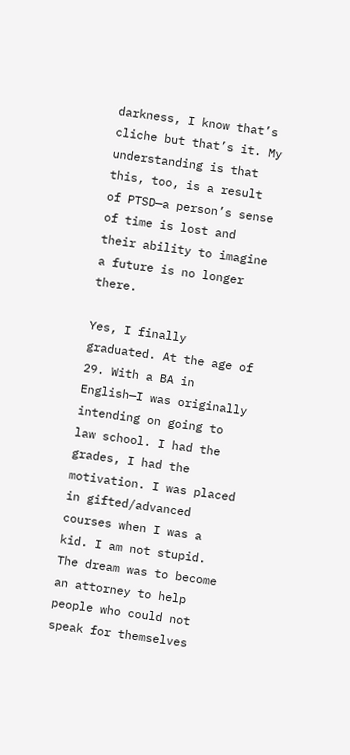darkness, I know that’s cliche but that’s it. My understanding is that this, too, is a result of PTSD—a person’s sense of time is lost and their ability to imagine a future is no longer there.

Yes, I finally graduated. At the age of 29. With a BA in English—I was originally intending on going to law school. I had the grades, I had the motivation. I was placed in gifted/advanced courses when I was a kid. I am not stupid. The dream was to become an attorney to help people who could not speak for themselves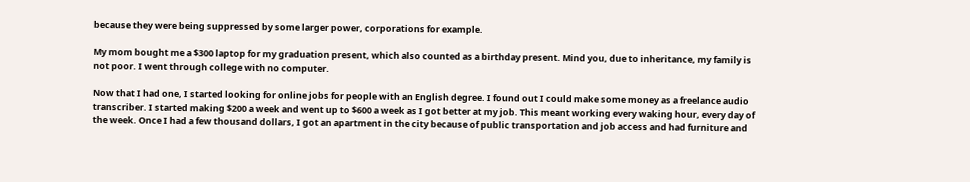because they were being suppressed by some larger power, corporations for example.

My mom bought me a $300 laptop for my graduation present, which also counted as a birthday present. Mind you, due to inheritance, my family is not poor. I went through college with no computer.

Now that I had one, I started looking for online jobs for people with an English degree. I found out I could make some money as a freelance audio transcriber. I started making $200 a week and went up to $600 a week as I got better at my job. This meant working every waking hour, every day of the week. Once I had a few thousand dollars, I got an apartment in the city because of public transportation and job access and had furniture and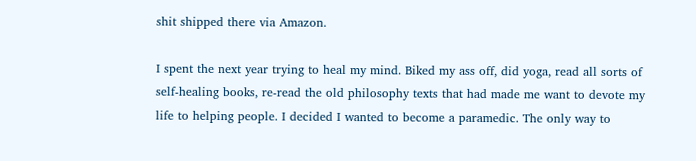shit shipped there via Amazon.

I spent the next year trying to heal my mind. Biked my ass off, did yoga, read all sorts of self-healing books, re-read the old philosophy texts that had made me want to devote my life to helping people. I decided I wanted to become a paramedic. The only way to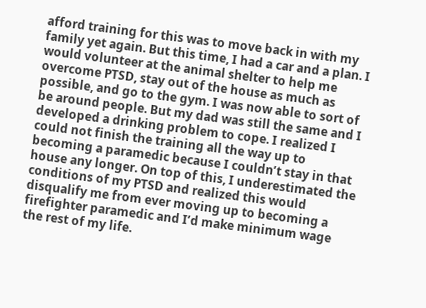afford training for this was to move back in with my family yet again. But this time, I had a car and a plan. I would volunteer at the animal shelter to help me overcome PTSD, stay out of the house as much as possible, and go to the gym. I was now able to sort of be around people. But my dad was still the same and I developed a drinking problem to cope. I realized I could not finish the training all the way up to becoming a paramedic because I couldn’t stay in that house any longer. On top of this, I underestimated the conditions of my PTSD and realized this would disqualify me from ever moving up to becoming a firefighter paramedic and I’d make minimum wage the rest of my life.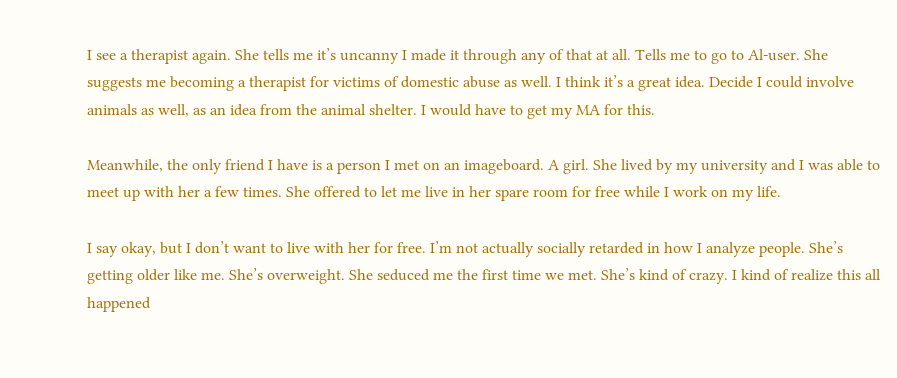I see a therapist again. She tells me it’s uncanny I made it through any of that at all. Tells me to go to Al-user. She suggests me becoming a therapist for victims of domestic abuse as well. I think it’s a great idea. Decide I could involve animals as well, as an idea from the animal shelter. I would have to get my MA for this.

Meanwhile, the only friend I have is a person I met on an imageboard. A girl. She lived by my university and I was able to meet up with her a few times. She offered to let me live in her spare room for free while I work on my life.

I say okay, but I don’t want to live with her for free. I’m not actually socially retarded in how I analyze people. She’s getting older like me. She’s overweight. She seduced me the first time we met. She’s kind of crazy. I kind of realize this all happened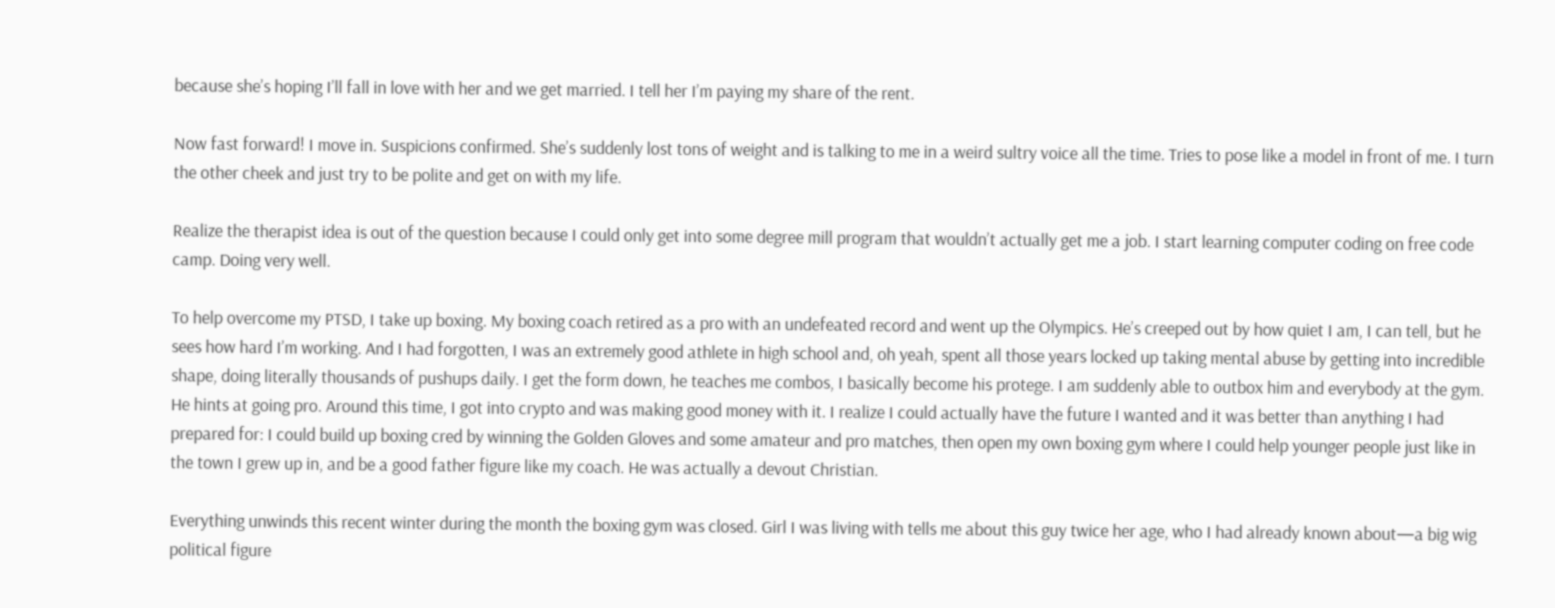because she’s hoping I’ll fall in love with her and we get married. I tell her I’m paying my share of the rent.

Now fast forward! I move in. Suspicions confirmed. She’s suddenly lost tons of weight and is talking to me in a weird sultry voice all the time. Tries to pose like a model in front of me. I turn the other cheek and just try to be polite and get on with my life.

Realize the therapist idea is out of the question because I could only get into some degree mill program that wouldn’t actually get me a job. I start learning computer coding on free code camp. Doing very well.

To help overcome my PTSD, I take up boxing. My boxing coach retired as a pro with an undefeated record and went up the Olympics. He’s creeped out by how quiet I am, I can tell, but he sees how hard I’m working. And I had forgotten, I was an extremely good athlete in high school and, oh yeah, spent all those years locked up taking mental abuse by getting into incredible shape, doing literally thousands of pushups daily. I get the form down, he teaches me combos, I basically become his protege. I am suddenly able to outbox him and everybody at the gym. He hints at going pro. Around this time, I got into crypto and was making good money with it. I realize I could actually have the future I wanted and it was better than anything I had prepared for: I could build up boxing cred by winning the Golden Gloves and some amateur and pro matches, then open my own boxing gym where I could help younger people just like in the town I grew up in, and be a good father figure like my coach. He was actually a devout Christian.

Everything unwinds this recent winter during the month the boxing gym was closed. Girl I was living with tells me about this guy twice her age, who I had already known about—a big wig political figure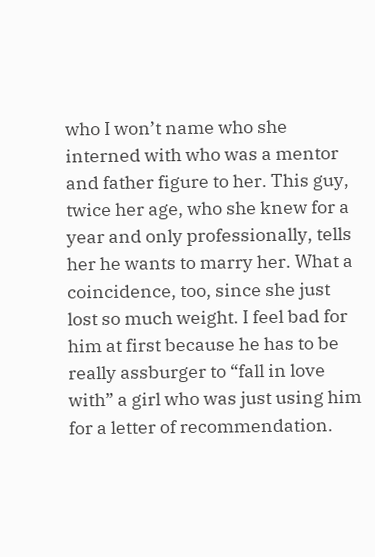who I won’t name who she interned with who was a mentor and father figure to her. This guy, twice her age, who she knew for a year and only professionally, tells her he wants to marry her. What a coincidence, too, since she just lost so much weight. I feel bad for him at first because he has to be really assburger to “fall in love with” a girl who was just using him for a letter of recommendation.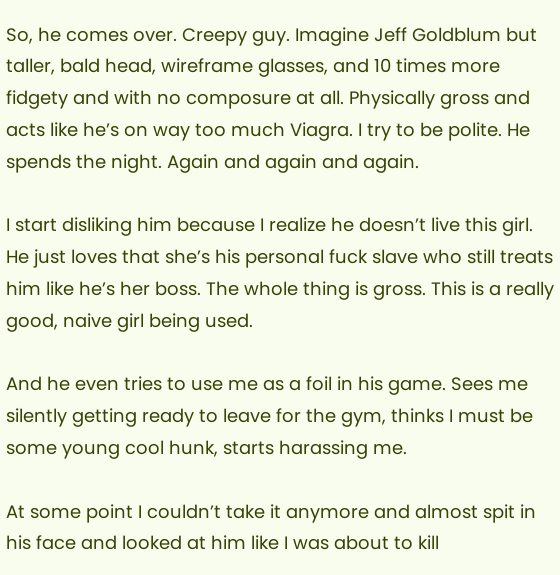So, he comes over. Creepy guy. Imagine Jeff Goldblum but taller, bald head, wireframe glasses, and 10 times more fidgety and with no composure at all. Physically gross and acts like he’s on way too much Viagra. I try to be polite. He spends the night. Again and again and again.

I start disliking him because I realize he doesn’t live this girl. He just loves that she’s his personal fuck slave who still treats him like he’s her boss. The whole thing is gross. This is a really good, naive girl being used.

And he even tries to use me as a foil in his game. Sees me silently getting ready to leave for the gym, thinks I must be some young cool hunk, starts harassing me.

At some point I couldn’t take it anymore and almost spit in his face and looked at him like I was about to kill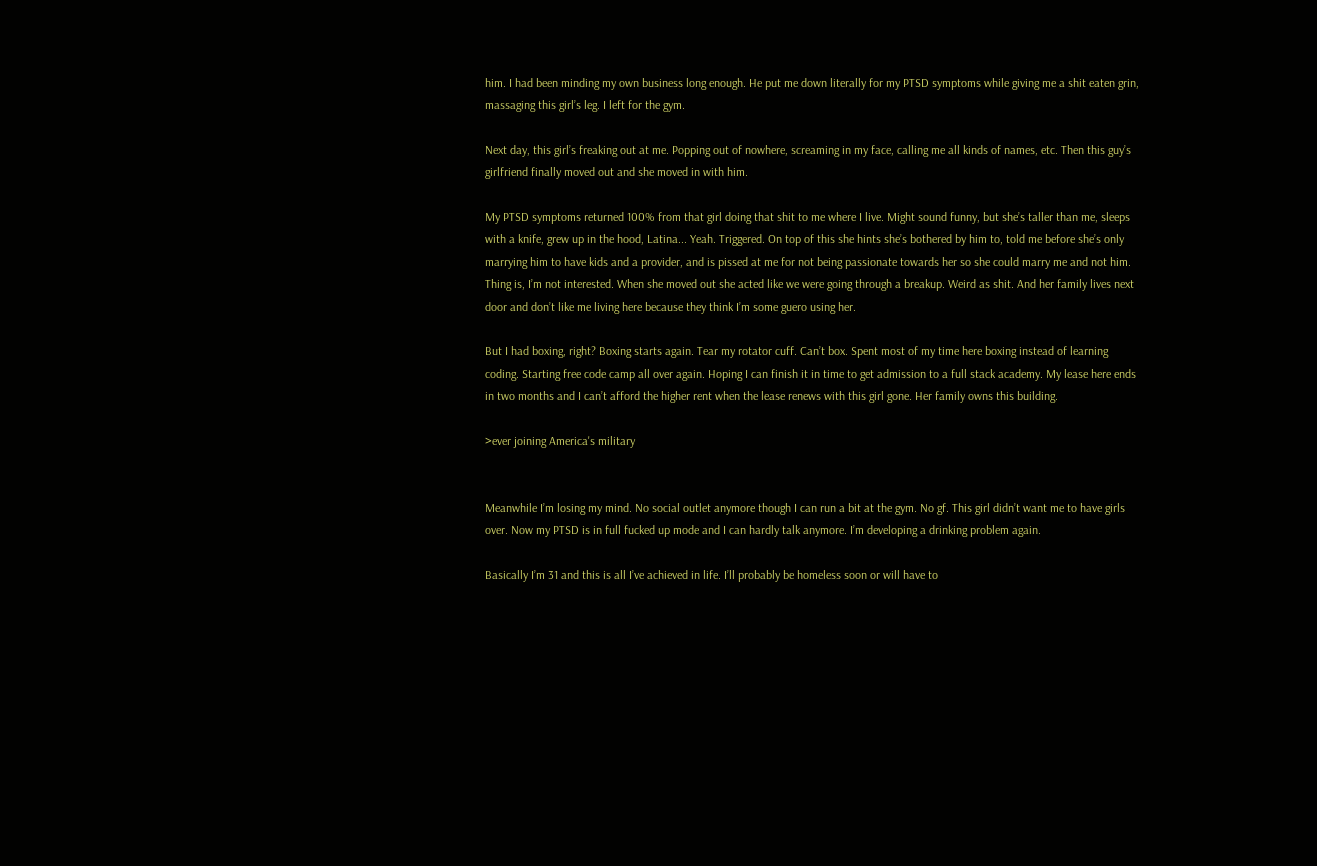him. I had been minding my own business long enough. He put me down literally for my PTSD symptoms while giving me a shit eaten grin, massaging this girl’s leg. I left for the gym.

Next day, this girl’s freaking out at me. Popping out of nowhere, screaming in my face, calling me all kinds of names, etc. Then this guy’s girlfriend finally moved out and she moved in with him.

My PTSD symptoms returned 100% from that girl doing that shit to me where I live. Might sound funny, but she’s taller than me, sleeps with a knife, grew up in the hood, Latina... Yeah. Triggered. On top of this she hints she’s bothered by him to, told me before she’s only marrying him to have kids and a provider, and is pissed at me for not being passionate towards her so she could marry me and not him. Thing is, I’m not interested. When she moved out she acted like we were going through a breakup. Weird as shit. And her family lives next door and don’t like me living here because they think I’m some guero using her.

But I had boxing, right? Boxing starts again. Tear my rotator cuff. Can’t box. Spent most of my time here boxing instead of learning coding. Starting free code camp all over again. Hoping I can finish it in time to get admission to a full stack academy. My lease here ends in two months and I can’t afford the higher rent when the lease renews with this girl gone. Her family owns this building.

>ever joining America's military


Meanwhile I’m losing my mind. No social outlet anymore though I can run a bit at the gym. No gf. This girl didn’t want me to have girls over. Now my PTSD is in full fucked up mode and I can hardly talk anymore. I’m developing a drinking problem again.

Basically I’m 31 and this is all I’ve achieved in life. I’ll probably be homeless soon or will have to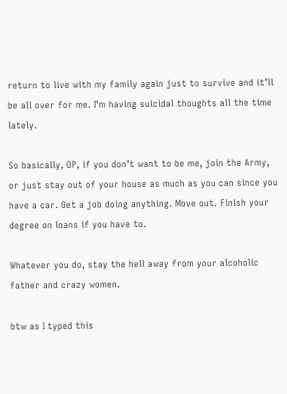return to live with my family again just to survive and it’ll be all over for me. I’m having suicidal thoughts all the time lately.

So basically, OP, if you don’t want to be me, join the Army, or just stay out of your house as much as you can since you have a car. Get a job doing anything. Move out. Finish your degree on loans if you have to.

Whatever you do, stay the hell away from your alcoholic father and crazy women.

btw as I typed this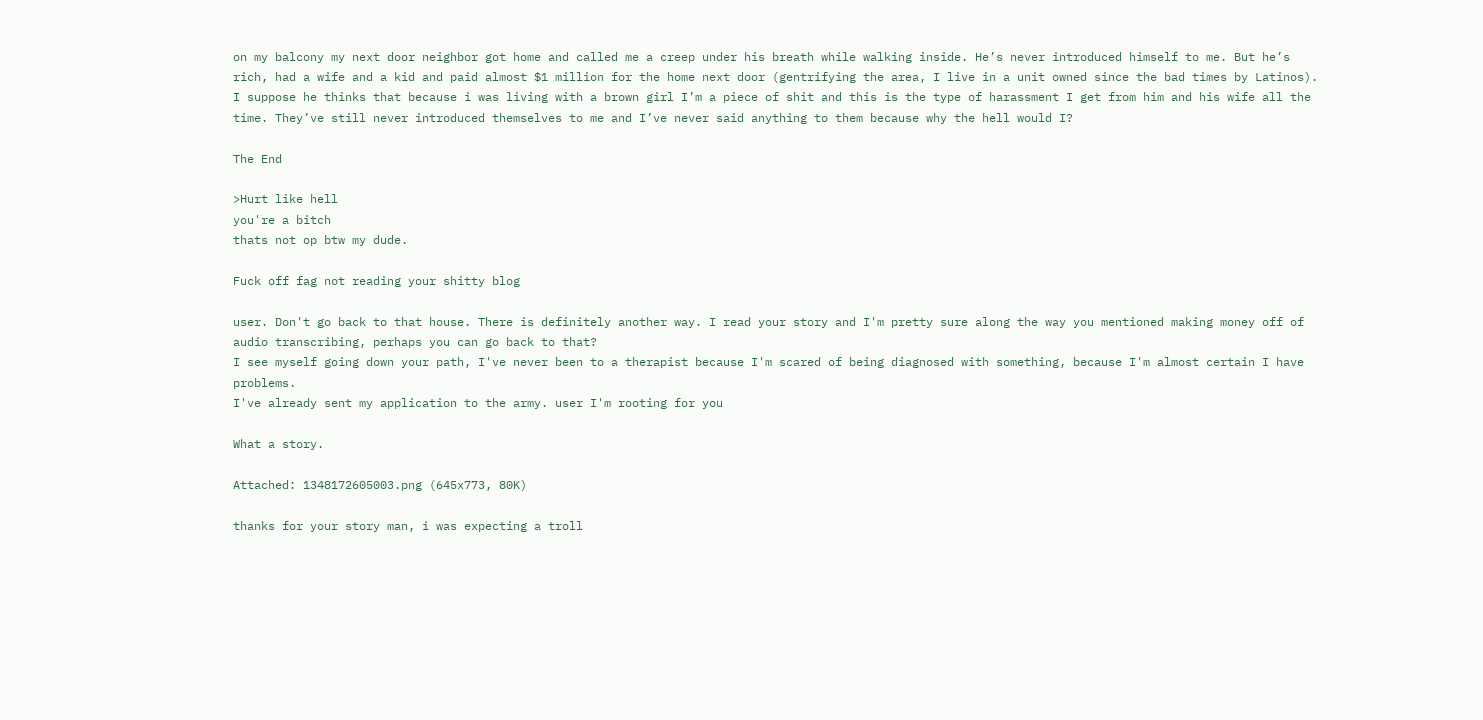on my balcony my next door neighbor got home and called me a creep under his breath while walking inside. He’s never introduced himself to me. But he’s rich, had a wife and a kid and paid almost $1 million for the home next door (gentrifying the area, I live in a unit owned since the bad times by Latinos). I suppose he thinks that because i was living with a brown girl I’m a piece of shit and this is the type of harassment I get from him and his wife all the time. They’ve still never introduced themselves to me and I’ve never said anything to them because why the hell would I?

The End

>Hurt like hell
you're a bitch
thats not op btw my dude.

Fuck off fag not reading your shitty blog

user. Don't go back to that house. There is definitely another way. I read your story and I'm pretty sure along the way you mentioned making money off of audio transcribing, perhaps you can go back to that?
I see myself going down your path, I've never been to a therapist because I'm scared of being diagnosed with something, because I'm almost certain I have problems.
I've already sent my application to the army. user I'm rooting for you

What a story.

Attached: 1348172605003.png (645x773, 80K)

thanks for your story man, i was expecting a troll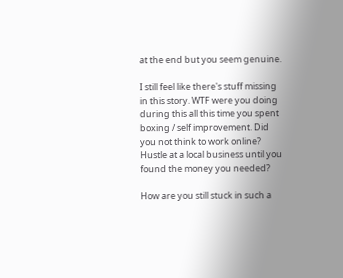at the end but you seem genuine.

I still feel like there's stuff missing in this story. WTF were you doing during this all this time you spent boxing / self improvement. Did you not think to work online? Hustle at a local business until you found the money you needed?

How are you still stuck in such a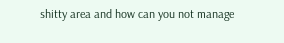shitty area and how can you not manage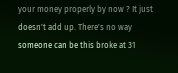your money properly by now ? It just doesn't add up. There's no way someone can be this broke at 31